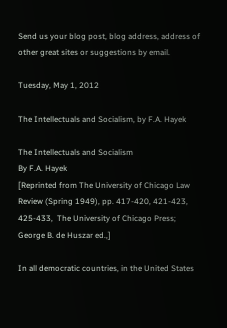Send us your blog post, blog address, address of other great sites or suggestions by email.

Tuesday, May 1, 2012

The Intellectuals and Socialism, by F.A. Hayek

The Intellectuals and Socialism
By F.A. Hayek
[Reprinted from The University of Chicago Law Review (Spring 1949), pp. 417-420, 421-423, 425-433,  The University of Chicago Press; George B. de Huszar ed.,]

In all democratic countries, in the United States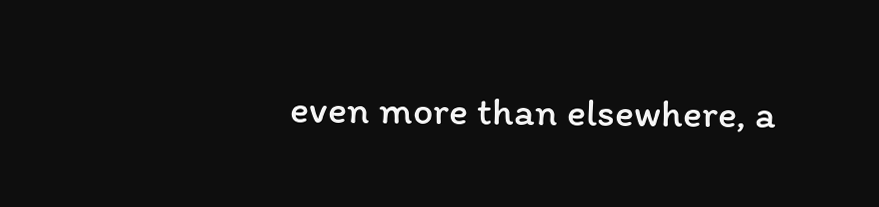even more than elsewhere, a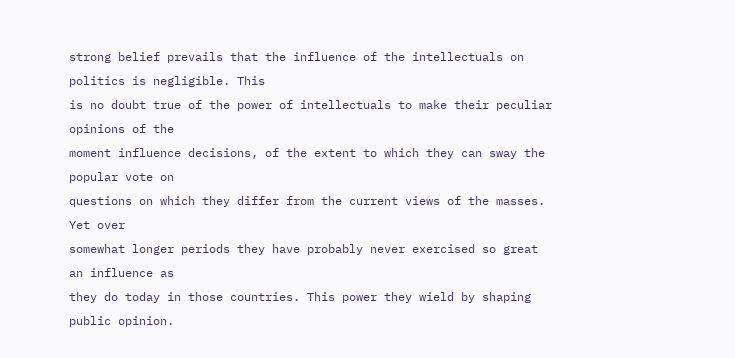strong belief prevails that the influence of the intellectuals on politics is negligible. This
is no doubt true of the power of intellectuals to make their peculiar opinions of the
moment influence decisions, of the extent to which they can sway the popular vote on
questions on which they differ from the current views of the masses. Yet over
somewhat longer periods they have probably never exercised so great an influence as
they do today in those countries. This power they wield by shaping public opinion.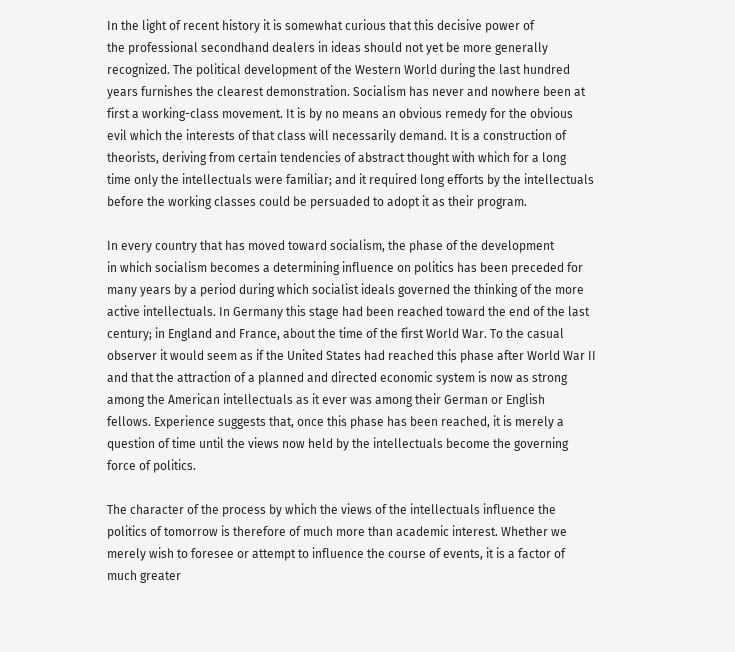In the light of recent history it is somewhat curious that this decisive power of
the professional secondhand dealers in ideas should not yet be more generally
recognized. The political development of the Western World during the last hundred
years furnishes the clearest demonstration. Socialism has never and nowhere been at
first a working-class movement. It is by no means an obvious remedy for the obvious
evil which the interests of that class will necessarily demand. It is a construction of
theorists, deriving from certain tendencies of abstract thought with which for a long
time only the intellectuals were familiar; and it required long efforts by the intellectuals
before the working classes could be persuaded to adopt it as their program.

In every country that has moved toward socialism, the phase of the development
in which socialism becomes a determining influence on politics has been preceded for
many years by a period during which socialist ideals governed the thinking of the more
active intellectuals. In Germany this stage had been reached toward the end of the last
century; in England and France, about the time of the first World War. To the casual
observer it would seem as if the United States had reached this phase after World War II
and that the attraction of a planned and directed economic system is now as strong
among the American intellectuals as it ever was among their German or English
fellows. Experience suggests that, once this phase has been reached, it is merely a
question of time until the views now held by the intellectuals become the governing
force of politics.

The character of the process by which the views of the intellectuals influence the
politics of tomorrow is therefore of much more than academic interest. Whether we
merely wish to foresee or attempt to influence the course of events, it is a factor of
much greater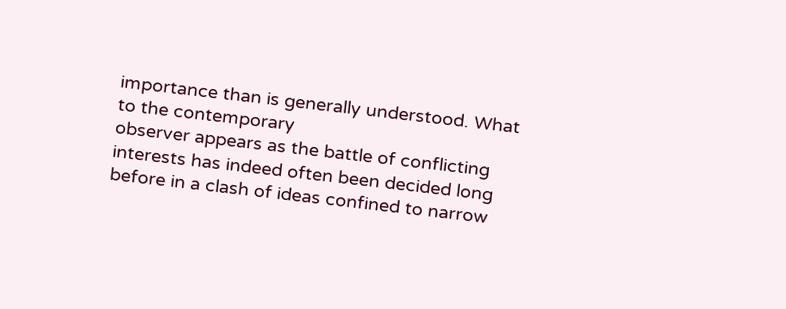importance than is generally understood. What to the contemporary
observer appears as the battle of conflicting interests has indeed often been decided long
before in a clash of ideas confined to narrow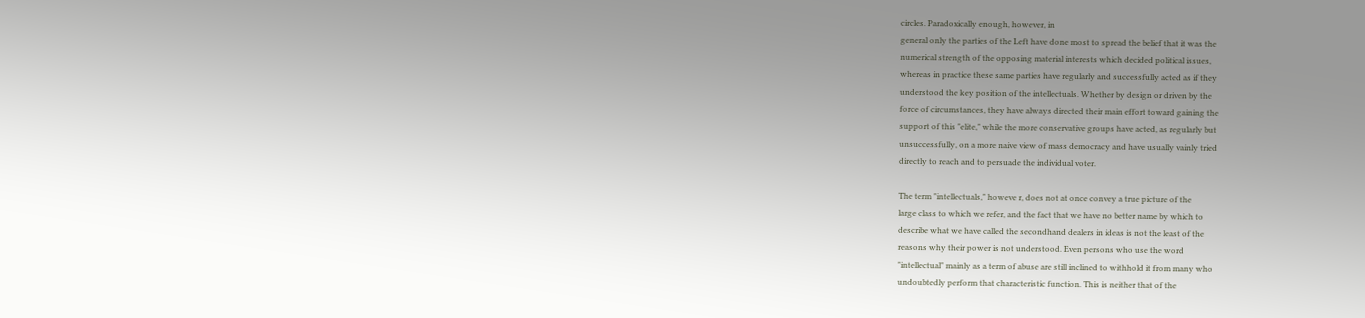circles. Paradoxically enough, however, in
general only the parties of the Left have done most to spread the belief that it was the
numerical strength of the opposing material interests which decided political issues,
whereas in practice these same parties have regularly and successfully acted as if they
understood the key position of the intellectuals. Whether by design or driven by the
force of circumstances, they have always directed their main effort toward gaining the
support of this "elite," while the more conservative groups have acted, as regularly but
unsuccessfully, on a more naive view of mass democracy and have usually vainly tried
directly to reach and to persuade the individual voter.

The term "intellectuals," howeve r, does not at once convey a true picture of the
large class to which we refer, and the fact that we have no better name by which to
describe what we have called the secondhand dealers in ideas is not the least of the
reasons why their power is not understood. Even persons who use the word
"intellectual" mainly as a term of abuse are still inclined to withhold it from many who
undoubtedly perform that characteristic function. This is neither that of the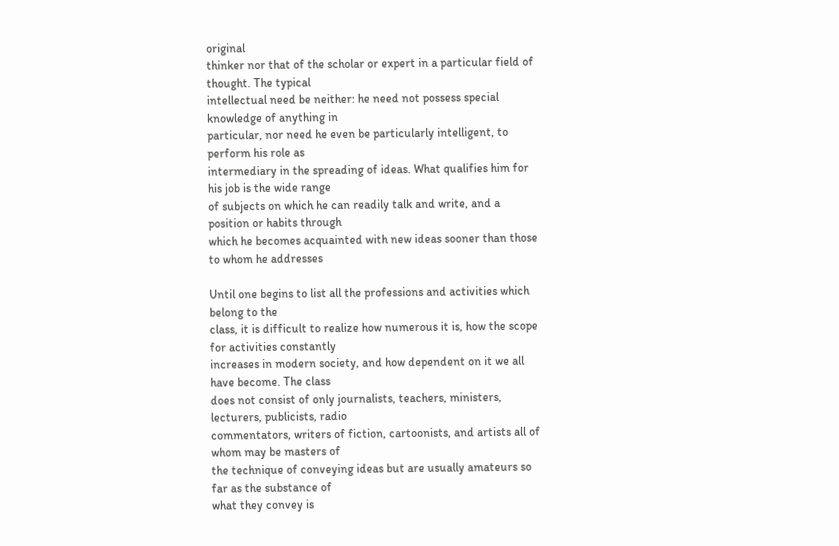original
thinker nor that of the scholar or expert in a particular field of thought. The typical
intellectual need be neither: he need not possess special knowledge of anything in
particular, nor need he even be particularly intelligent, to perform his role as
intermediary in the spreading of ideas. What qualifies him for his job is the wide range
of subjects on which he can readily talk and write, and a position or habits through
which he becomes acquainted with new ideas sooner than those to whom he addresses

Until one begins to list all the professions and activities which belong to the
class, it is difficult to realize how numerous it is, how the scope for activities constantly
increases in modern society, and how dependent on it we all have become. The class
does not consist of only journalists, teachers, ministers, lecturers, publicists, radio
commentators, writers of fiction, cartoonists, and artists all of whom may be masters of
the technique of conveying ideas but are usually amateurs so far as the substance of
what they convey is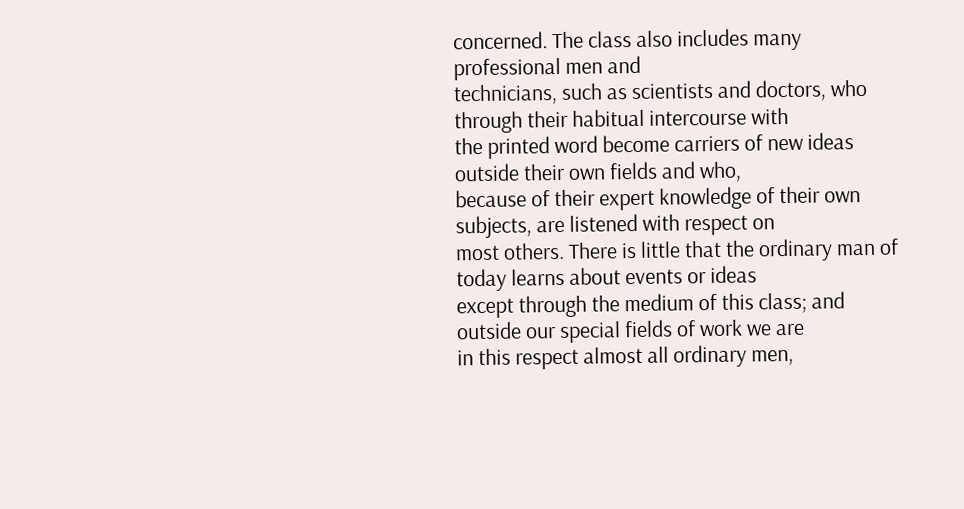concerned. The class also includes many professional men and
technicians, such as scientists and doctors, who through their habitual intercourse with
the printed word become carriers of new ideas outside their own fields and who,
because of their expert knowledge of their own subjects, are listened with respect on
most others. There is little that the ordinary man of today learns about events or ideas
except through the medium of this class; and outside our special fields of work we are
in this respect almost all ordinary men,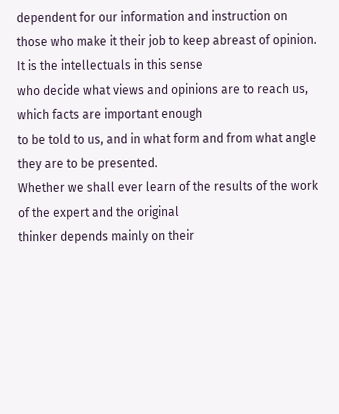dependent for our information and instruction on
those who make it their job to keep abreast of opinion. It is the intellectuals in this sense
who decide what views and opinions are to reach us, which facts are important enough
to be told to us, and in what form and from what angle they are to be presented.
Whether we shall ever learn of the results of the work of the expert and the original
thinker depends mainly on their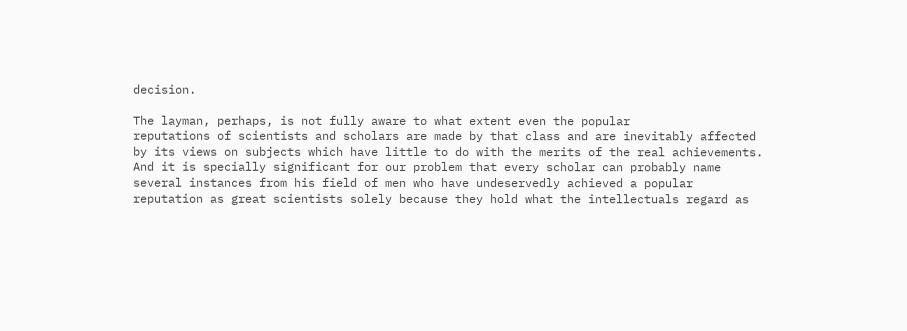decision.

The layman, perhaps, is not fully aware to what extent even the popular
reputations of scientists and scholars are made by that class and are inevitably affected
by its views on subjects which have little to do with the merits of the real achievements.
And it is specially significant for our problem that every scholar can probably name
several instances from his field of men who have undeservedly achieved a popular
reputation as great scientists solely because they hold what the intellectuals regard as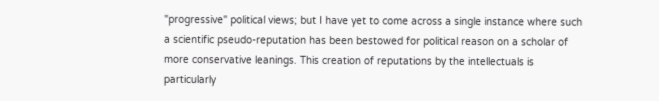"progressive" political views; but I have yet to come across a single instance where such
a scientific pseudo-reputation has been bestowed for political reason on a scholar of
more conservative leanings. This creation of reputations by the intellectuals is
particularly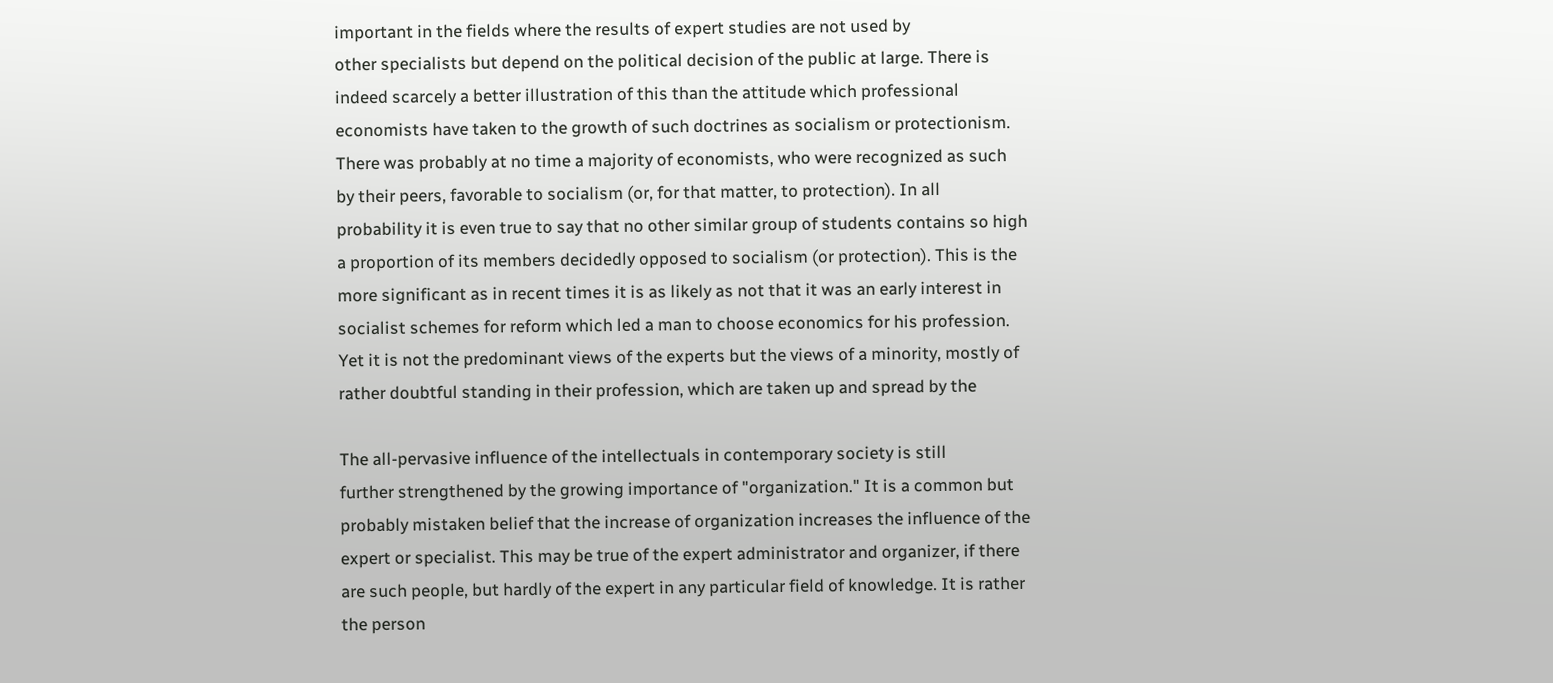important in the fields where the results of expert studies are not used by
other specialists but depend on the political decision of the public at large. There is
indeed scarcely a better illustration of this than the attitude which professional
economists have taken to the growth of such doctrines as socialism or protectionism.
There was probably at no time a majority of economists, who were recognized as such
by their peers, favorable to socialism (or, for that matter, to protection). In all
probability it is even true to say that no other similar group of students contains so high
a proportion of its members decidedly opposed to socialism (or protection). This is the
more significant as in recent times it is as likely as not that it was an early interest in
socialist schemes for reform which led a man to choose economics for his profession.
Yet it is not the predominant views of the experts but the views of a minority, mostly of
rather doubtful standing in their profession, which are taken up and spread by the

The all-pervasive influence of the intellectuals in contemporary society is still
further strengthened by the growing importance of "organization." It is a common but
probably mistaken belief that the increase of organization increases the influence of the
expert or specialist. This may be true of the expert administrator and organizer, if there
are such people, but hardly of the expert in any particular field of knowledge. It is rather
the person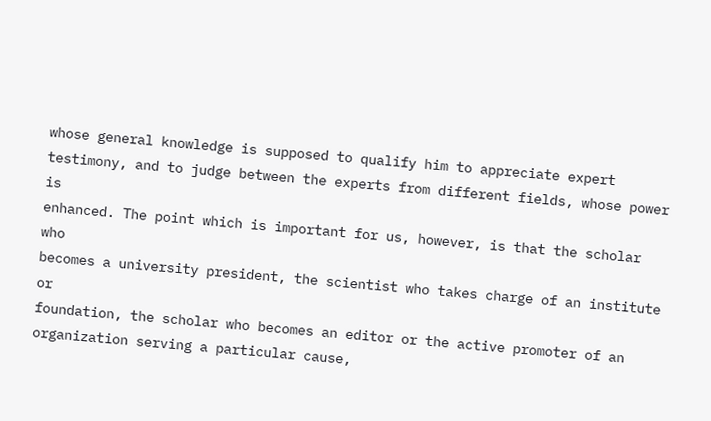whose general knowledge is supposed to qualify him to appreciate expert
testimony, and to judge between the experts from different fields, whose power is
enhanced. The point which is important for us, however, is that the scholar who
becomes a university president, the scientist who takes charge of an institute or
foundation, the scholar who becomes an editor or the active promoter of an
organization serving a particular cause,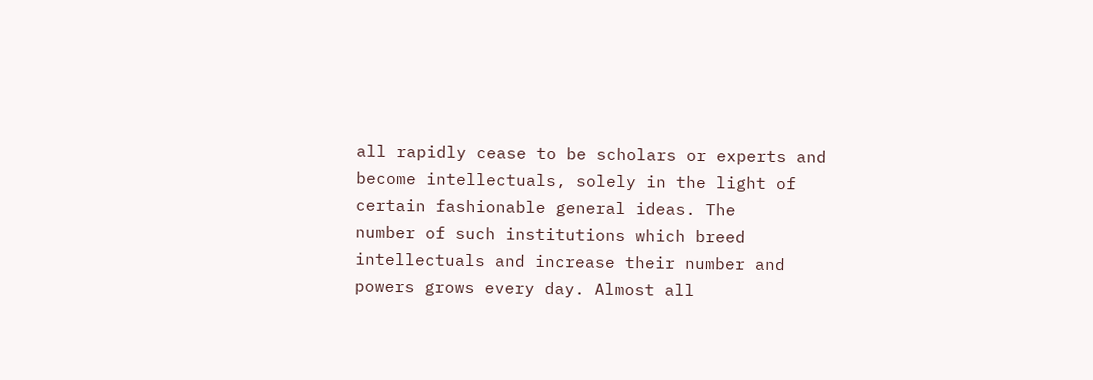all rapidly cease to be scholars or experts and
become intellectuals, solely in the light of certain fashionable general ideas. The
number of such institutions which breed intellectuals and increase their number and
powers grows every day. Almost all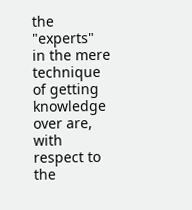the "experts" in the mere technique of getting
knowledge over are, with respect to the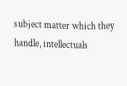subject matter which they handle, intellectuals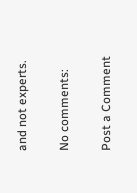and not experts.

No comments:

Post a Comment